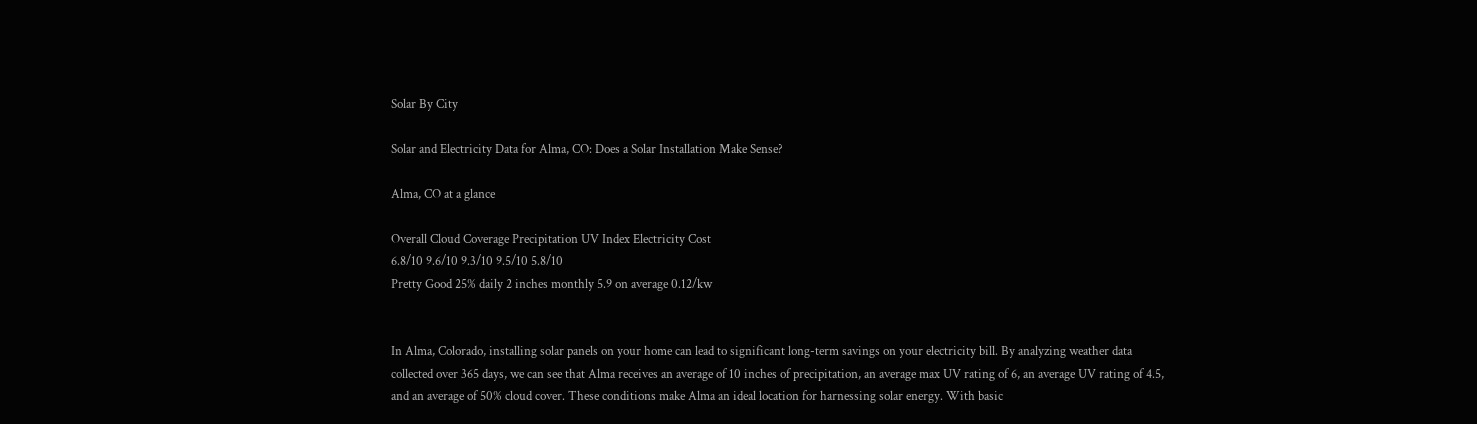Solar By City

Solar and Electricity Data for Alma, CO: Does a Solar Installation Make Sense?

Alma, CO at a glance

Overall Cloud Coverage Precipitation UV Index Electricity Cost
6.8/10 9.6/10 9.3/10 9.5/10 5.8/10
Pretty Good 25% daily 2 inches monthly 5.9 on average 0.12/kw


In Alma, Colorado, installing solar panels on your home can lead to significant long-term savings on your electricity bill. By analyzing weather data collected over 365 days, we can see that Alma receives an average of 10 inches of precipitation, an average max UV rating of 6, an average UV rating of 4.5, and an average of 50% cloud cover. These conditions make Alma an ideal location for harnessing solar energy. With basic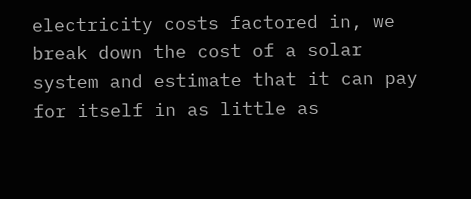electricity costs factored in, we break down the cost of a solar system and estimate that it can pay for itself in as little as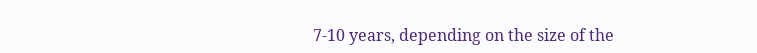7-10 years, depending on the size of the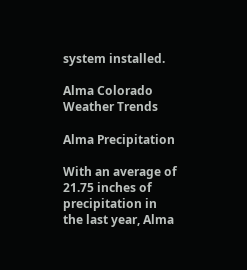system installed.

Alma Colorado Weather Trends

Alma Precipitation

With an average of 21.75 inches of precipitation in the last year, Alma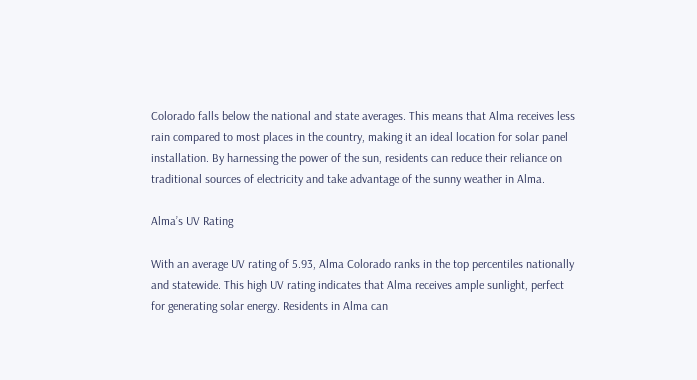Colorado falls below the national and state averages. This means that Alma receives less rain compared to most places in the country, making it an ideal location for solar panel installation. By harnessing the power of the sun, residents can reduce their reliance on traditional sources of electricity and take advantage of the sunny weather in Alma.

Alma’s UV Rating

With an average UV rating of 5.93, Alma Colorado ranks in the top percentiles nationally and statewide. This high UV rating indicates that Alma receives ample sunlight, perfect for generating solar energy. Residents in Alma can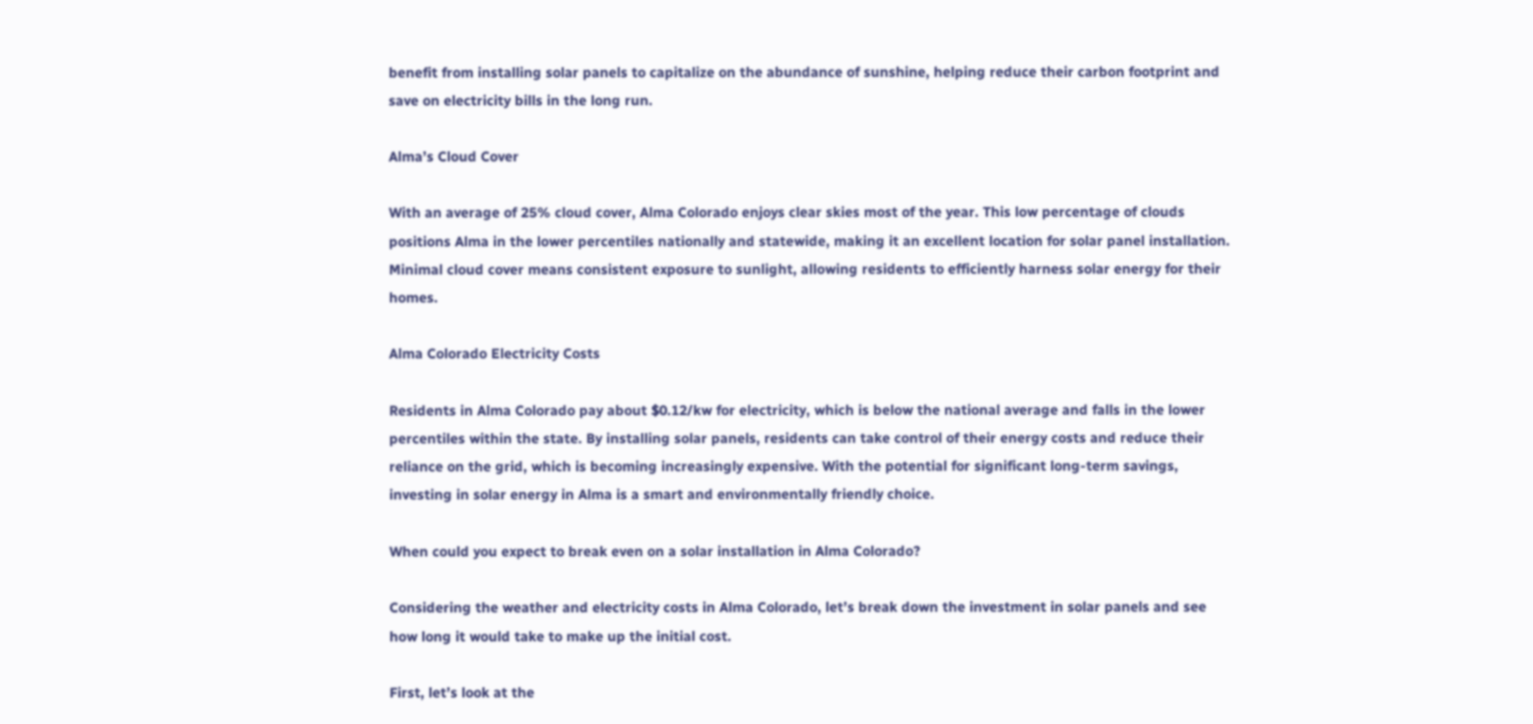benefit from installing solar panels to capitalize on the abundance of sunshine, helping reduce their carbon footprint and save on electricity bills in the long run.

Alma’s Cloud Cover

With an average of 25% cloud cover, Alma Colorado enjoys clear skies most of the year. This low percentage of clouds positions Alma in the lower percentiles nationally and statewide, making it an excellent location for solar panel installation. Minimal cloud cover means consistent exposure to sunlight, allowing residents to efficiently harness solar energy for their homes.

Alma Colorado Electricity Costs

Residents in Alma Colorado pay about $0.12/kw for electricity, which is below the national average and falls in the lower percentiles within the state. By installing solar panels, residents can take control of their energy costs and reduce their reliance on the grid, which is becoming increasingly expensive. With the potential for significant long-term savings, investing in solar energy in Alma is a smart and environmentally friendly choice.

When could you expect to break even on a solar installation in Alma Colorado?

Considering the weather and electricity costs in Alma Colorado, let’s break down the investment in solar panels and see how long it would take to make up the initial cost.

First, let’s look at the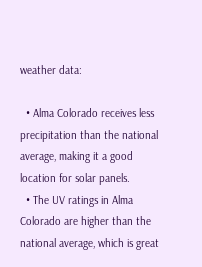weather data:

  • Alma Colorado receives less precipitation than the national average, making it a good location for solar panels.
  • The UV ratings in Alma Colorado are higher than the national average, which is great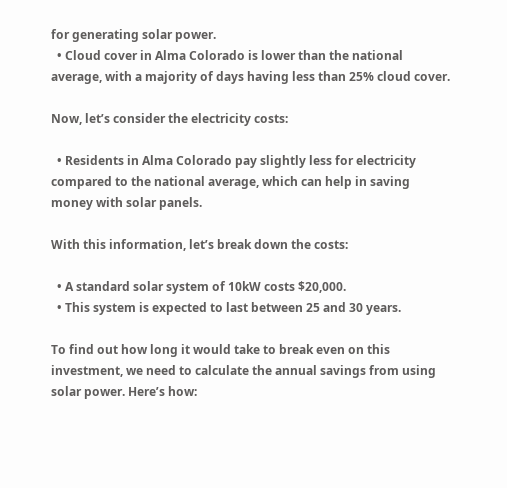for generating solar power.
  • Cloud cover in Alma Colorado is lower than the national average, with a majority of days having less than 25% cloud cover.

Now, let’s consider the electricity costs:

  • Residents in Alma Colorado pay slightly less for electricity compared to the national average, which can help in saving money with solar panels.

With this information, let’s break down the costs:

  • A standard solar system of 10kW costs $20,000.
  • This system is expected to last between 25 and 30 years.

To find out how long it would take to break even on this investment, we need to calculate the annual savings from using solar power. Here’s how: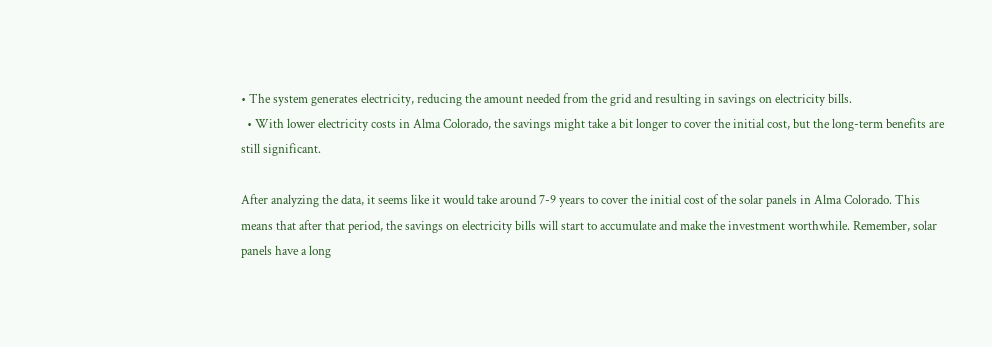• The system generates electricity, reducing the amount needed from the grid and resulting in savings on electricity bills.
  • With lower electricity costs in Alma Colorado, the savings might take a bit longer to cover the initial cost, but the long-term benefits are still significant.

After analyzing the data, it seems like it would take around 7-9 years to cover the initial cost of the solar panels in Alma Colorado. This means that after that period, the savings on electricity bills will start to accumulate and make the investment worthwhile. Remember, solar panels have a long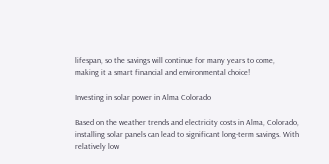lifespan, so the savings will continue for many years to come, making it a smart financial and environmental choice!

Investing in solar power in Alma Colorado

Based on the weather trends and electricity costs in Alma, Colorado, installing solar panels can lead to significant long-term savings. With relatively low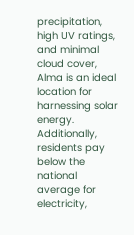precipitation, high UV ratings, and minimal cloud cover, Alma is an ideal location for harnessing solar energy. Additionally, residents pay below the national average for electricity,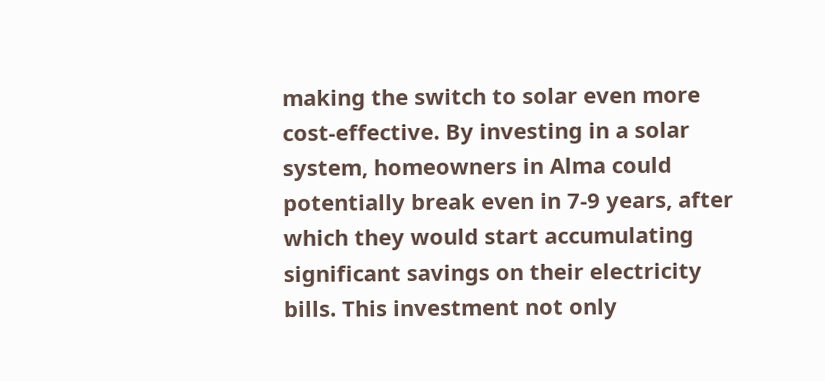making the switch to solar even more cost-effective. By investing in a solar system, homeowners in Alma could potentially break even in 7-9 years, after which they would start accumulating significant savings on their electricity bills. This investment not only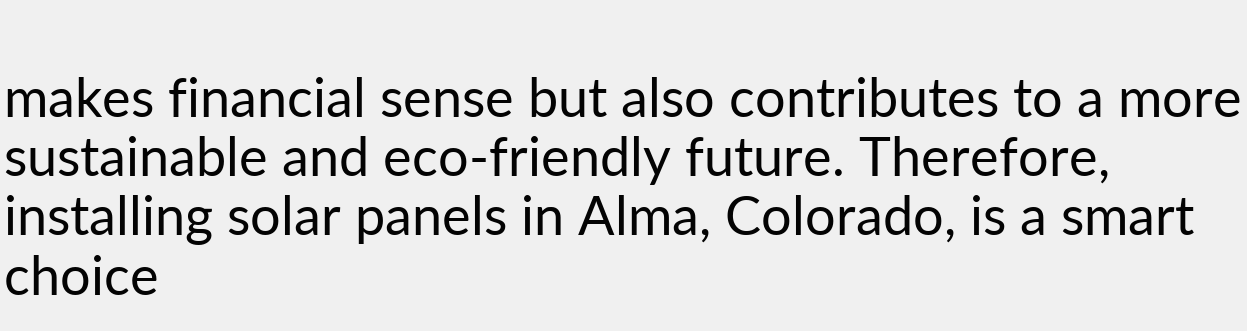makes financial sense but also contributes to a more sustainable and eco-friendly future. Therefore, installing solar panels in Alma, Colorado, is a smart choice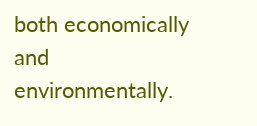both economically and environmentally.